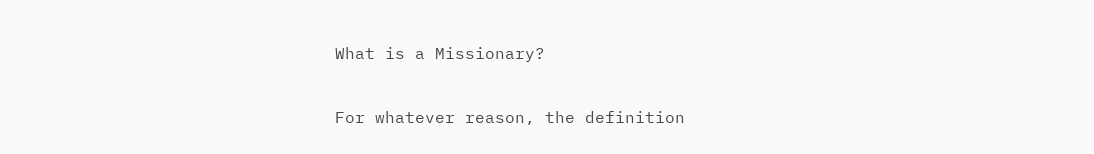What is a Missionary?

For whatever reason, the definition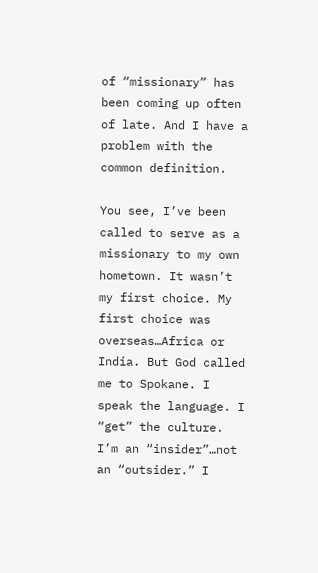of “missionary” has been coming up often of late. And I have a problem with the common definition.

You see, I’ve been called to serve as a missionary to my own hometown. It wasn’t my first choice. My first choice was overseas…Africa or India. But God called me to Spokane. I speak the language. I “get” the culture. I’m an “insider”…not an “outsider.” I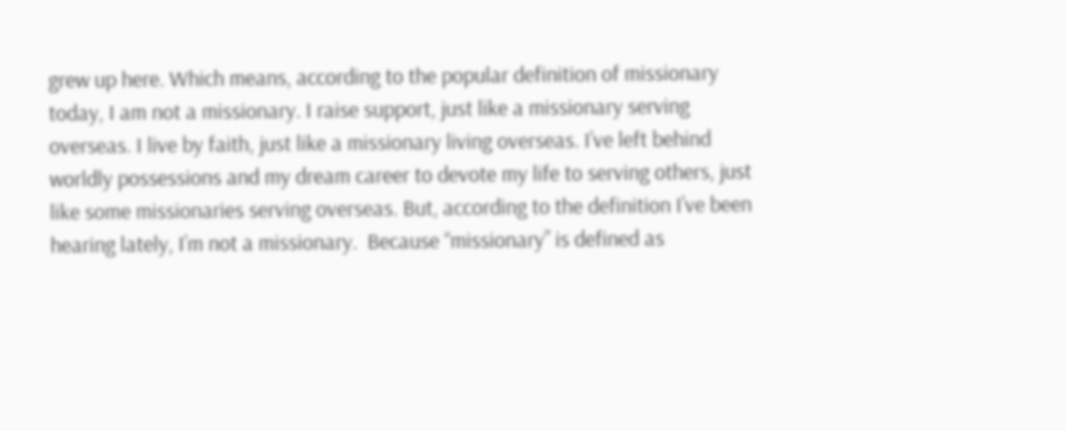grew up here. Which means, according to the popular definition of missionary today, I am not a missionary. I raise support, just like a missionary serving overseas. I live by faith, just like a missionary living overseas. I’ve left behind worldly possessions and my dream career to devote my life to serving others, just like some missionaries serving overseas. But, according to the definition I’ve been hearing lately, I’m not a missionary.  Because “missionary” is defined as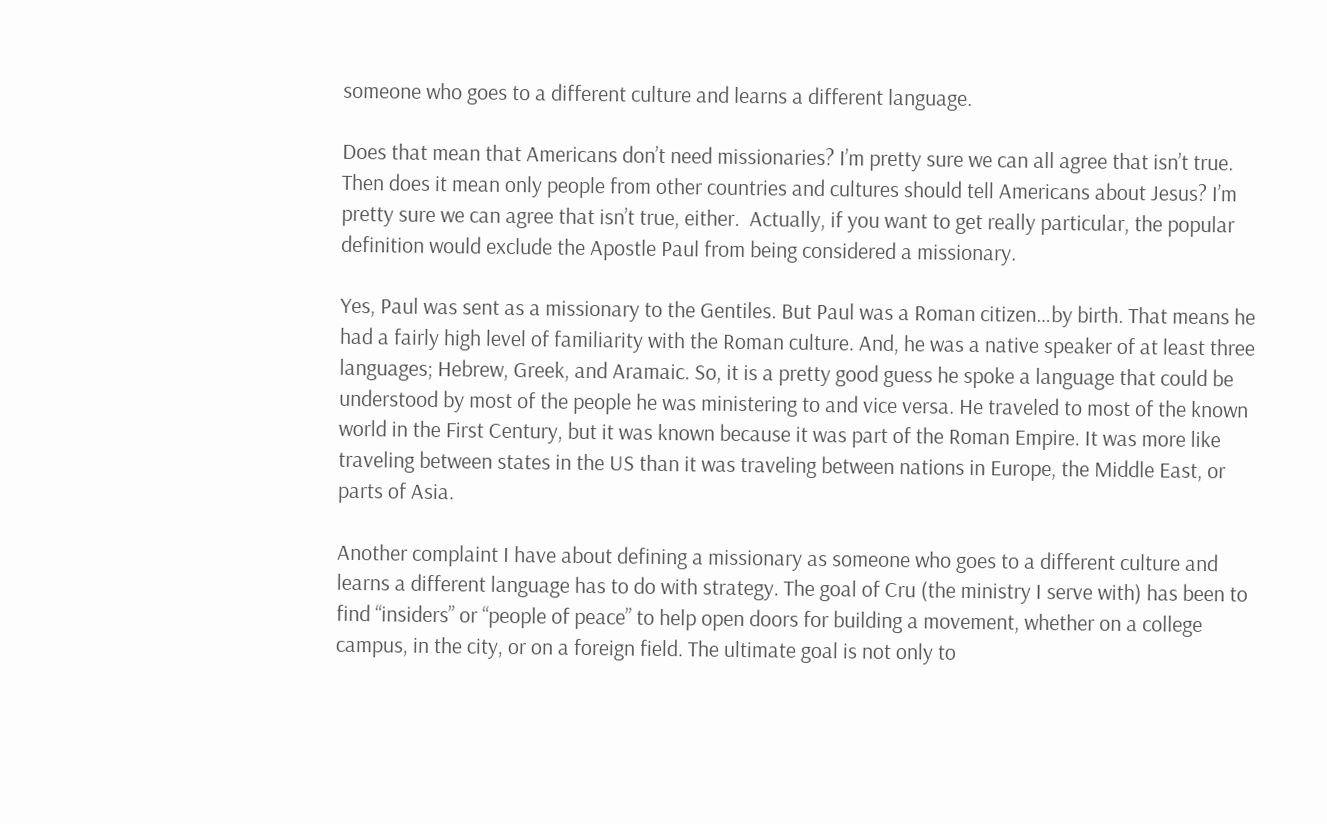someone who goes to a different culture and learns a different language.

Does that mean that Americans don’t need missionaries? I’m pretty sure we can all agree that isn’t true. Then does it mean only people from other countries and cultures should tell Americans about Jesus? I’m pretty sure we can agree that isn’t true, either.  Actually, if you want to get really particular, the popular definition would exclude the Apostle Paul from being considered a missionary.

Yes, Paul was sent as a missionary to the Gentiles. But Paul was a Roman citizen…by birth. That means he had a fairly high level of familiarity with the Roman culture. And, he was a native speaker of at least three languages; Hebrew, Greek, and Aramaic. So, it is a pretty good guess he spoke a language that could be understood by most of the people he was ministering to and vice versa. He traveled to most of the known world in the First Century, but it was known because it was part of the Roman Empire. It was more like traveling between states in the US than it was traveling between nations in Europe, the Middle East, or parts of Asia.

Another complaint I have about defining a missionary as someone who goes to a different culture and learns a different language has to do with strategy. The goal of Cru (the ministry I serve with) has been to find “insiders” or “people of peace” to help open doors for building a movement, whether on a college campus, in the city, or on a foreign field. The ultimate goal is not only to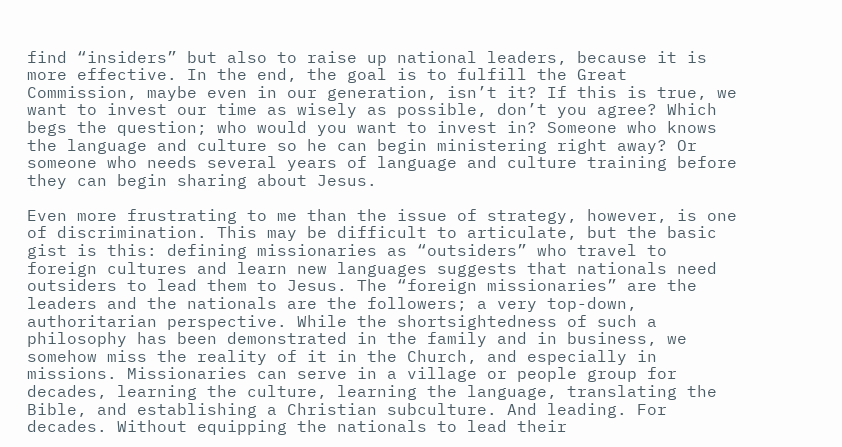find “insiders” but also to raise up national leaders, because it is more effective. In the end, the goal is to fulfill the Great Commission, maybe even in our generation, isn’t it? If this is true, we want to invest our time as wisely as possible, don’t you agree? Which begs the question; who would you want to invest in? Someone who knows the language and culture so he can begin ministering right away? Or someone who needs several years of language and culture training before they can begin sharing about Jesus.

Even more frustrating to me than the issue of strategy, however, is one of discrimination. This may be difficult to articulate, but the basic gist is this: defining missionaries as “outsiders” who travel to foreign cultures and learn new languages suggests that nationals need outsiders to lead them to Jesus. The “foreign missionaries” are the leaders and the nationals are the followers; a very top-down, authoritarian perspective. While the shortsightedness of such a philosophy has been demonstrated in the family and in business, we somehow miss the reality of it in the Church, and especially in missions. Missionaries can serve in a village or people group for decades, learning the culture, learning the language, translating the Bible, and establishing a Christian subculture. And leading. For decades. Without equipping the nationals to lead their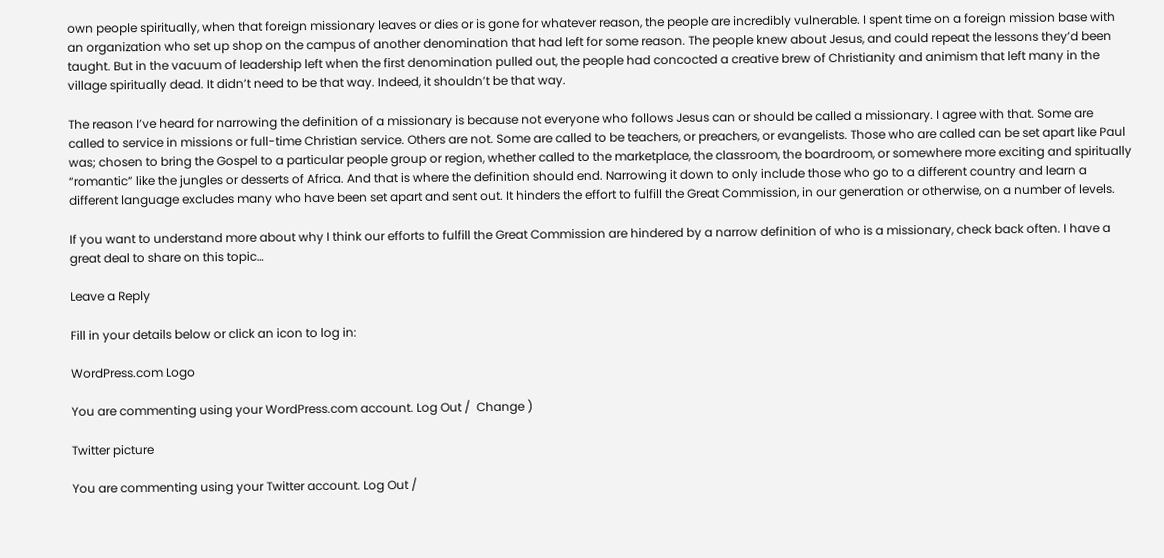own people spiritually, when that foreign missionary leaves or dies or is gone for whatever reason, the people are incredibly vulnerable. I spent time on a foreign mission base with an organization who set up shop on the campus of another denomination that had left for some reason. The people knew about Jesus, and could repeat the lessons they’d been taught. But in the vacuum of leadership left when the first denomination pulled out, the people had concocted a creative brew of Christianity and animism that left many in the village spiritually dead. It didn’t need to be that way. Indeed, it shouldn’t be that way.

The reason I’ve heard for narrowing the definition of a missionary is because not everyone who follows Jesus can or should be called a missionary. I agree with that. Some are called to service in missions or full-time Christian service. Others are not. Some are called to be teachers, or preachers, or evangelists. Those who are called can be set apart like Paul was; chosen to bring the Gospel to a particular people group or region, whether called to the marketplace, the classroom, the boardroom, or somewhere more exciting and spiritually “romantic” like the jungles or desserts of Africa. And that is where the definition should end. Narrowing it down to only include those who go to a different country and learn a different language excludes many who have been set apart and sent out. It hinders the effort to fulfill the Great Commission, in our generation or otherwise, on a number of levels.

If you want to understand more about why I think our efforts to fulfill the Great Commission are hindered by a narrow definition of who is a missionary, check back often. I have a great deal to share on this topic…

Leave a Reply

Fill in your details below or click an icon to log in:

WordPress.com Logo

You are commenting using your WordPress.com account. Log Out /  Change )

Twitter picture

You are commenting using your Twitter account. Log Out /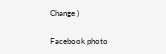Change )

Facebook photo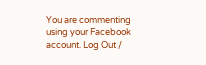You are commenting using your Facebook account. Log Out /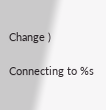Change )

Connecting to %s